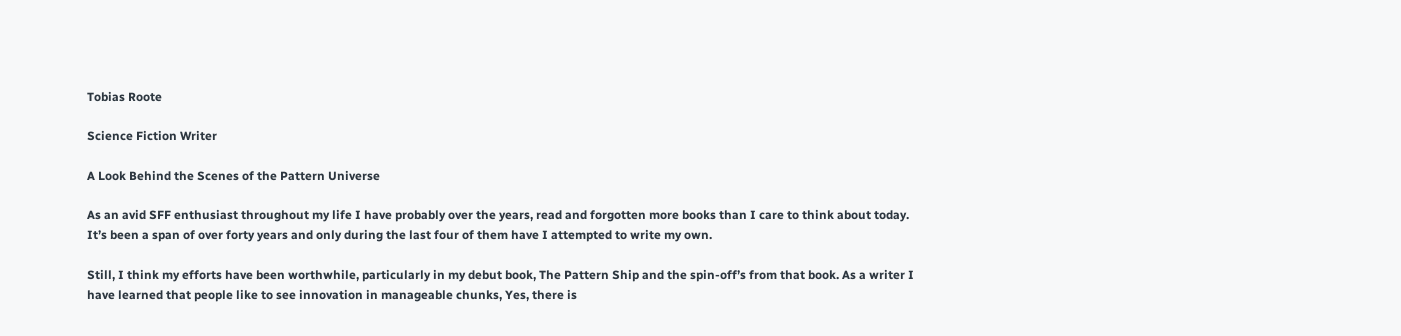Tobias Roote

Science Fiction Writer

A Look Behind the Scenes of the Pattern Universe

As an avid SFF enthusiast throughout my life I have probably over the years, read and forgotten more books than I care to think about today. It’s been a span of over forty years and only during the last four of them have I attempted to write my own.

Still, I think my efforts have been worthwhile, particularly in my debut book, The Pattern Ship and the spin-off’s from that book. As a writer I have learned that people like to see innovation in manageable chunks, Yes, there is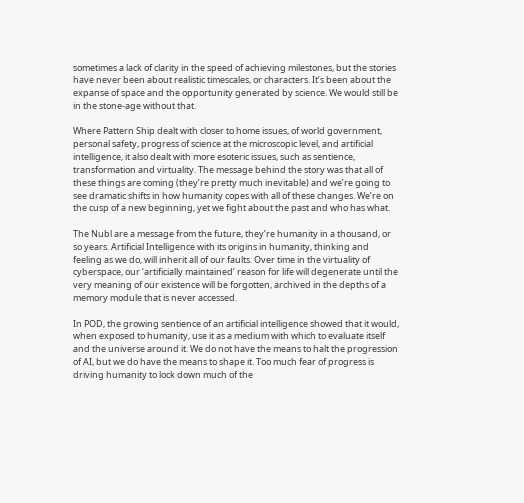sometimes a lack of clarity in the speed of achieving milestones, but the stories have never been about realistic timescales, or characters. It’s been about the expanse of space and the opportunity generated by science. We would still be in the stone-age without that.

Where Pattern Ship dealt with closer to home issues, of world government, personal safety, progress of science at the microscopic level, and artificial intelligence, it also dealt with more esoteric issues, such as sentience, transformation and virtuality. The message behind the story was that all of these things are coming (they’re pretty much inevitable) and we’re going to see dramatic shifts in how humanity copes with all of these changes. We’re on the cusp of a new beginning, yet we fight about the past and who has what.

The Nubl are a message from the future, they’re humanity in a thousand, or so years. Artificial Intelligence with its origins in humanity, thinking and feeling as we do, will inherit all of our faults. Over time in the virtuality of cyberspace, our ‘artificially maintained’ reason for life will degenerate until the very meaning of our existence will be forgotten, archived in the depths of a memory module that is never accessed.

In POD, the growing sentience of an artificial intelligence showed that it would, when exposed to humanity, use it as a medium with which to evaluate itself and the universe around it. We do not have the means to halt the progression of AI, but we do have the means to shape it. Too much fear of progress is driving humanity to lock down much of the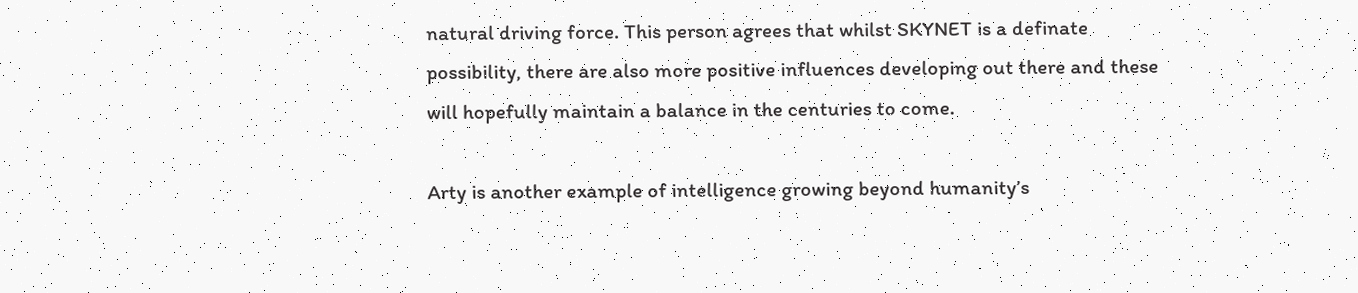natural driving force. This person agrees that whilst SKYNET is a definate possibility, there are also more positive influences developing out there and these will hopefully maintain a balance in the centuries to come.

Arty is another example of intelligence growing beyond humanity’s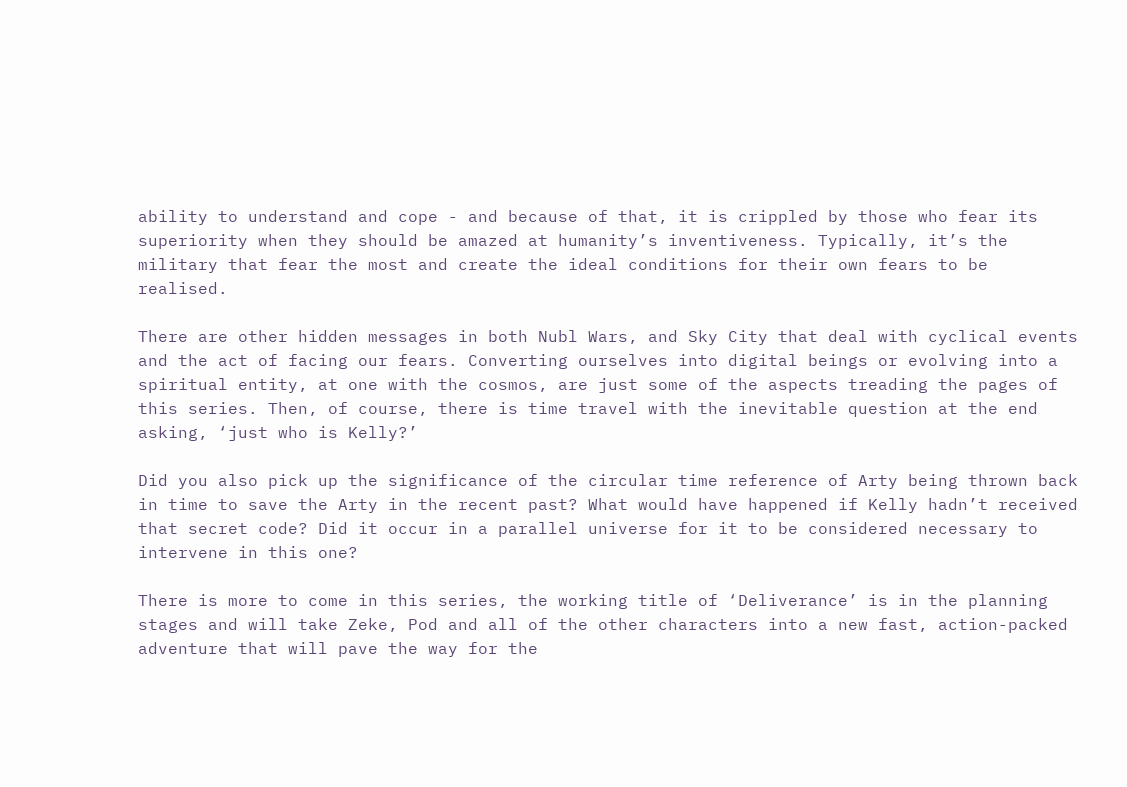ability to understand and cope - and because of that, it is crippled by those who fear its superiority when they should be amazed at humanity’s inventiveness. Typically, it’s the military that fear the most and create the ideal conditions for their own fears to be realised.

There are other hidden messages in both Nubl Wars, and Sky City that deal with cyclical events and the act of facing our fears. Converting ourselves into digital beings or evolving into a spiritual entity, at one with the cosmos, are just some of the aspects treading the pages of this series. Then, of course, there is time travel with the inevitable question at the end asking, ‘just who is Kelly?’

Did you also pick up the significance of the circular time reference of Arty being thrown back in time to save the Arty in the recent past? What would have happened if Kelly hadn’t received that secret code? Did it occur in a parallel universe for it to be considered necessary to intervene in this one?

There is more to come in this series, the working title of ‘Deliverance’ is in the planning stages and will take Zeke, Pod and all of the other characters into a new fast, action-packed adventure that will pave the way for the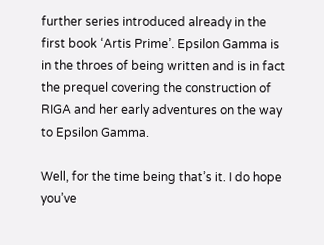further series introduced already in the first book ‘Artis Prime’. Epsilon Gamma is in the throes of being written and is in fact the prequel covering the construction of RIGA and her early adventures on the way to Epsilon Gamma.

Well, for the time being that’s it. I do hope you’ve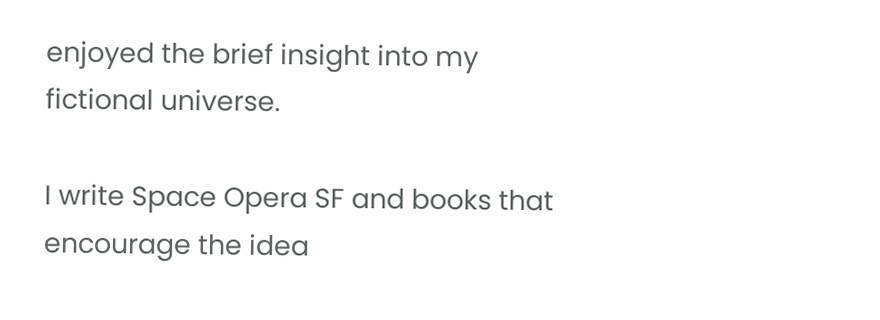enjoyed the brief insight into my fictional universe.

I write Space Opera SF and books that encourage the idea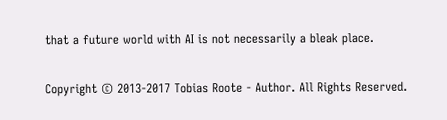that a future world with AI is not necessarily a bleak place.

Copyright © 2013-2017 Tobias Roote - Author. All Rights Reserved.